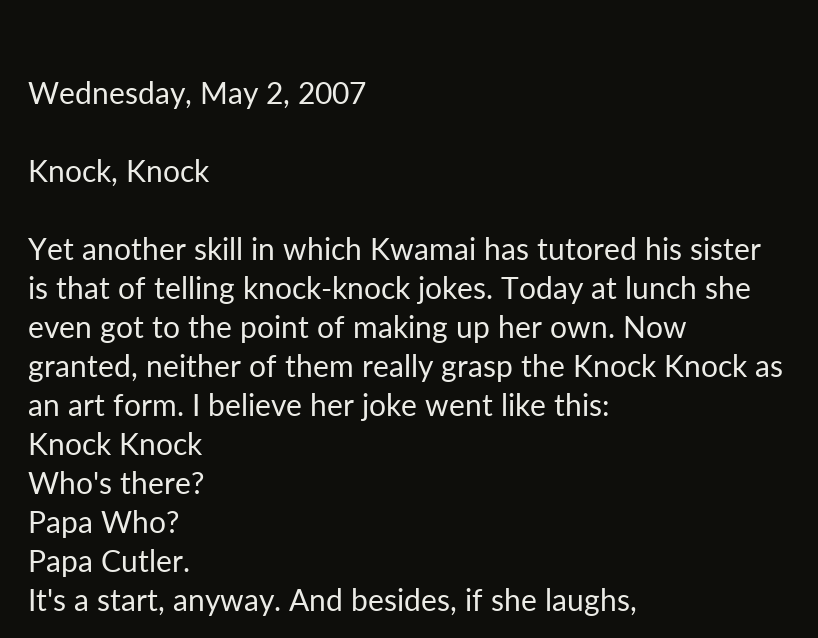Wednesday, May 2, 2007

Knock, Knock

Yet another skill in which Kwamai has tutored his sister is that of telling knock-knock jokes. Today at lunch she even got to the point of making up her own. Now granted, neither of them really grasp the Knock Knock as an art form. I believe her joke went like this:
Knock Knock
Who's there?
Papa Who?
Papa Cutler.
It's a start, anyway. And besides, if she laughs,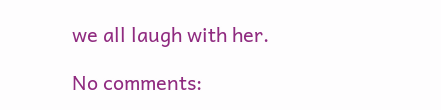we all laugh with her.

No comments: